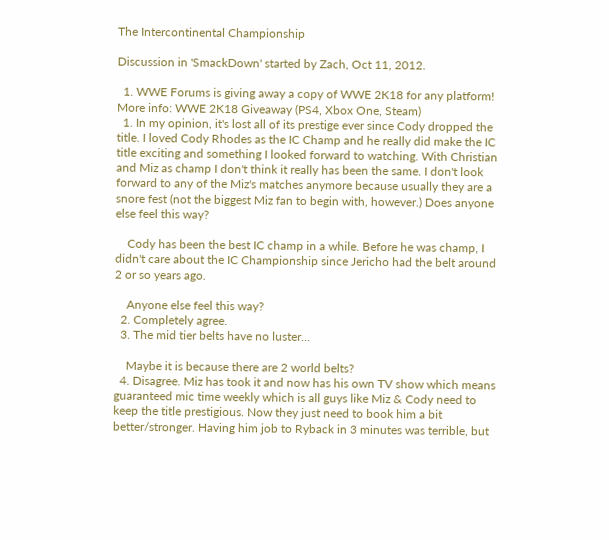The Intercontinental Championship

Discussion in 'SmackDown' started by Zach, Oct 11, 2012.

  1. WWE Forums is giving away a copy of WWE 2K18 for any platform! More info: WWE 2K18 Giveaway (PS4, Xbox One, Steam)
  1. In my opinion, it's lost all of its prestige ever since Cody dropped the title. I loved Cody Rhodes as the IC Champ and he really did make the IC title exciting and something I looked forward to watching. With Christian and Miz as champ I don't think it really has been the same. I don't look forward to any of the Miz's matches anymore because usually they are a snore fest (not the biggest Miz fan to begin with, however.) Does anyone else feel this way?

    Cody has been the best IC champ in a while. Before he was champ, I didn't care about the IC Championship since Jericho had the belt around 2 or so years ago.

    Anyone else feel this way?
  2. Completely agree.
  3. The mid tier belts have no luster...

    Maybe it is because there are 2 world belts?
  4. Disagree. Miz has took it and now has his own TV show which means guaranteed mic time weekly which is all guys like Miz & Cody need to keep the title prestigious. Now they just need to book him a bit better/stronger. Having him job to Ryback in 3 minutes was terrible, but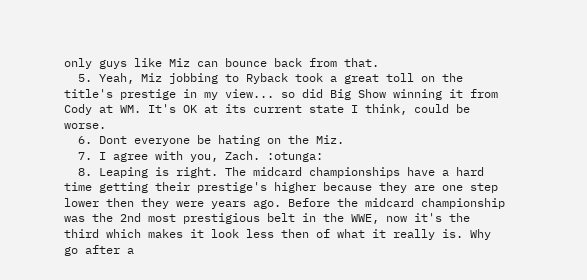only guys like Miz can bounce back from that.
  5. Yeah, Miz jobbing to Ryback took a great toll on the title's prestige in my view... so did Big Show winning it from Cody at WM. It's OK at its current state I think, could be worse.
  6. Dont everyone be hating on the Miz.
  7. I agree with you, Zach. :otunga:
  8. Leaping is right. The midcard championships have a hard time getting their prestige's higher because they are one step lower then they were years ago. Before the midcard championship was the 2nd most prestigious belt in the WWE, now it's the third which makes it look less then of what it really is. Why go after a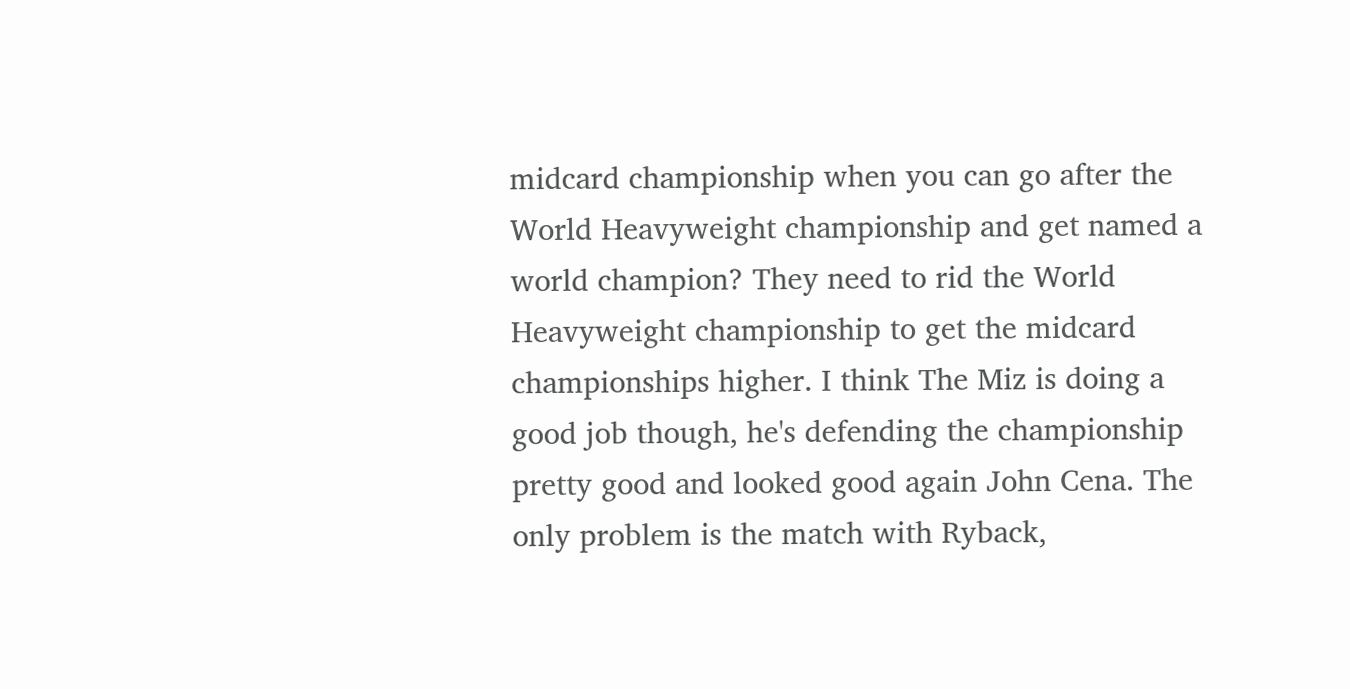midcard championship when you can go after the World Heavyweight championship and get named a world champion? They need to rid the World Heavyweight championship to get the midcard championships higher. I think The Miz is doing a good job though, he's defending the championship pretty good and looked good again John Cena. The only problem is the match with Ryback,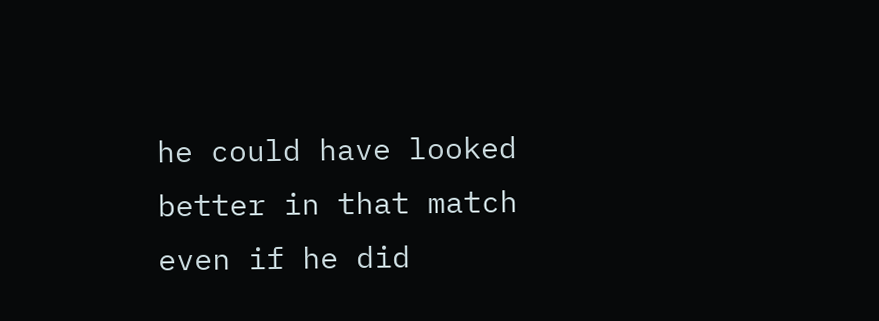he could have looked better in that match even if he did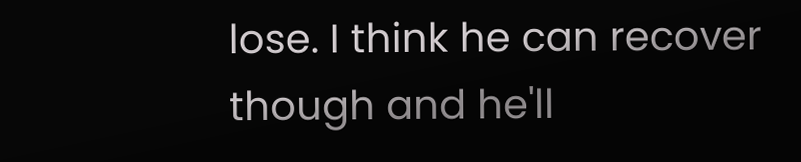lose. I think he can recover though and he'll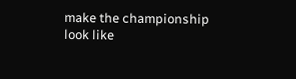make the championship look like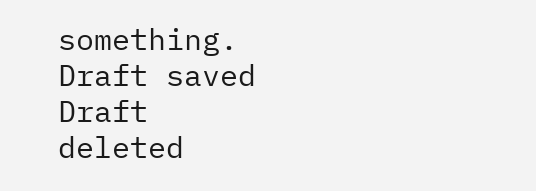something.
Draft saved Draft deleted